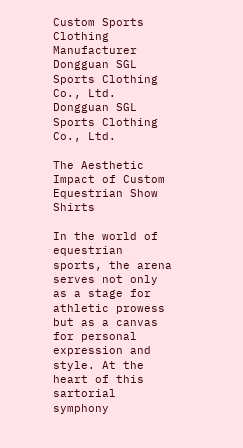Custom Sports Clothing Manufacturer
Dongguan SGL Sports Clothing Co., Ltd.
Dongguan SGL Sports Clothing Co., Ltd.

The Aesthetic Impact of Custom Equestrian Show Shirts

In the world of equestrian sports, the arena serves not only as a stage for athletic prowess but as a canvas for personal expression and style. At the heart of this sartorial symphony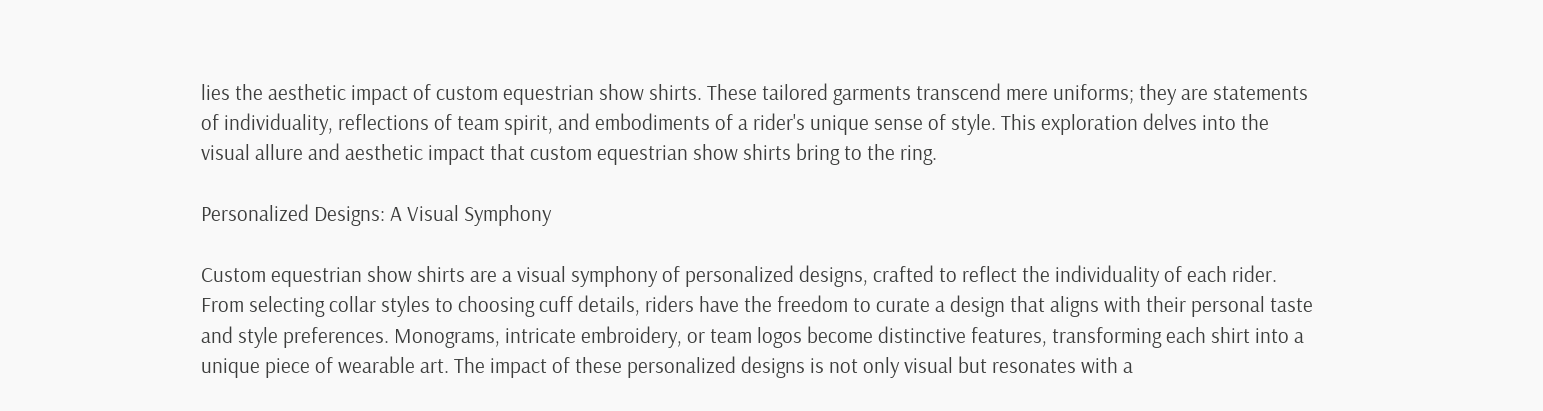lies the aesthetic impact of custom equestrian show shirts. These tailored garments transcend mere uniforms; they are statements of individuality, reflections of team spirit, and embodiments of a rider's unique sense of style. This exploration delves into the visual allure and aesthetic impact that custom equestrian show shirts bring to the ring.

Personalized Designs: A Visual Symphony

Custom equestrian show shirts are a visual symphony of personalized designs, crafted to reflect the individuality of each rider. From selecting collar styles to choosing cuff details, riders have the freedom to curate a design that aligns with their personal taste and style preferences. Monograms, intricate embroidery, or team logos become distinctive features, transforming each shirt into a unique piece of wearable art. The impact of these personalized designs is not only visual but resonates with a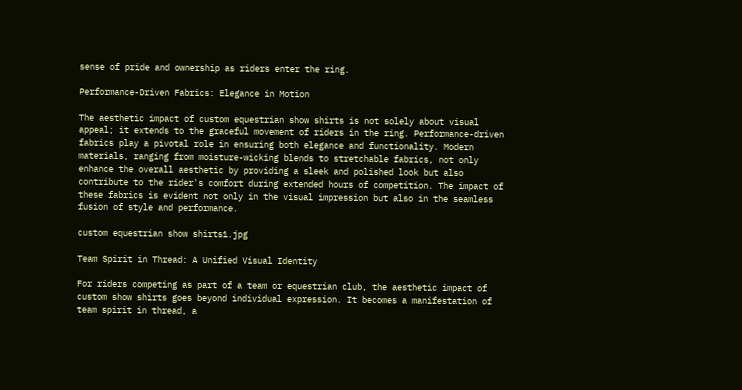sense of pride and ownership as riders enter the ring.

Performance-Driven Fabrics: Elegance in Motion

The aesthetic impact of custom equestrian show shirts is not solely about visual appeal; it extends to the graceful movement of riders in the ring. Performance-driven fabrics play a pivotal role in ensuring both elegance and functionality. Modern materials, ranging from moisture-wicking blends to stretchable fabrics, not only enhance the overall aesthetic by providing a sleek and polished look but also contribute to the rider's comfort during extended hours of competition. The impact of these fabrics is evident not only in the visual impression but also in the seamless fusion of style and performance.

custom equestrian show shirts1.jpg

Team Spirit in Thread: A Unified Visual Identity

For riders competing as part of a team or equestrian club, the aesthetic impact of custom show shirts goes beyond individual expression. It becomes a manifestation of team spirit in thread, a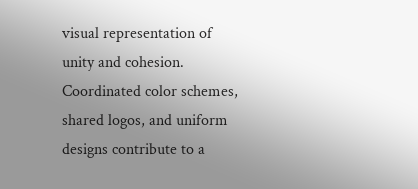visual representation of unity and cohesion. Coordinated color schemes, shared logos, and uniform designs contribute to a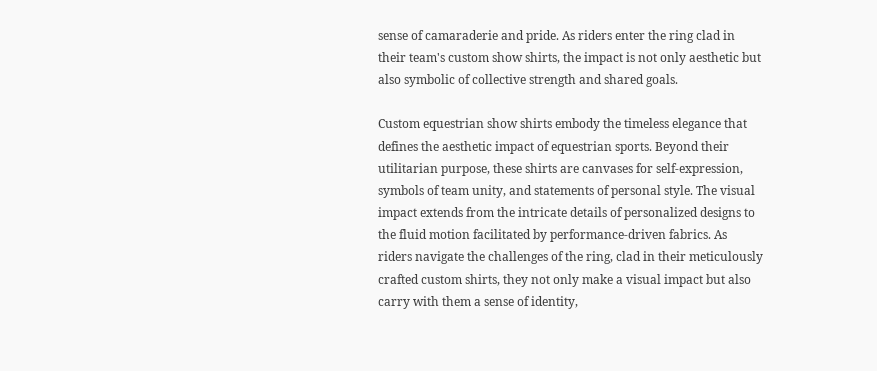sense of camaraderie and pride. As riders enter the ring clad in their team's custom show shirts, the impact is not only aesthetic but also symbolic of collective strength and shared goals.

Custom equestrian show shirts embody the timeless elegance that defines the aesthetic impact of equestrian sports. Beyond their utilitarian purpose, these shirts are canvases for self-expression, symbols of team unity, and statements of personal style. The visual impact extends from the intricate details of personalized designs to the fluid motion facilitated by performance-driven fabrics. As riders navigate the challenges of the ring, clad in their meticulously crafted custom shirts, they not only make a visual impact but also carry with them a sense of identity,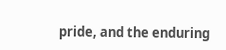pride, and the enduring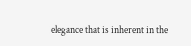elegance that is inherent in the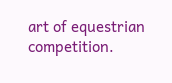art of equestrian competition.